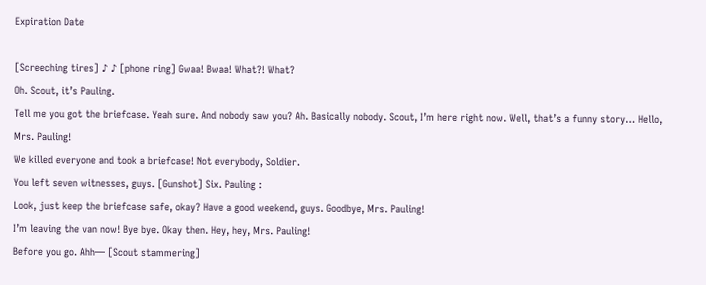Expiration Date

[Screeching tires] ♪ ♪ [phone ring] Gwaa! Bwaa! What?! What?
Oh. Scout, it’s Pauling.
Tell me you got the briefcase. Yeah sure. And nobody saw you? Ah. Basically nobody. Scout, I’m here right now. Well, that’s a funny story… Hello, Mrs. Pauling!
We killed everyone and took a briefcase! Not everybody, Soldier.
You left seven witnesses, guys. [Gunshot] Six. Pauling :
Look, just keep the briefcase safe, okay? Have a good weekend, guys. Goodbye, Mrs. Pauling!
I’m leaving the van now! Bye bye. Okay then. Hey, hey, Mrs. Pauling!
Before you go. Ahh— [Scout stammering]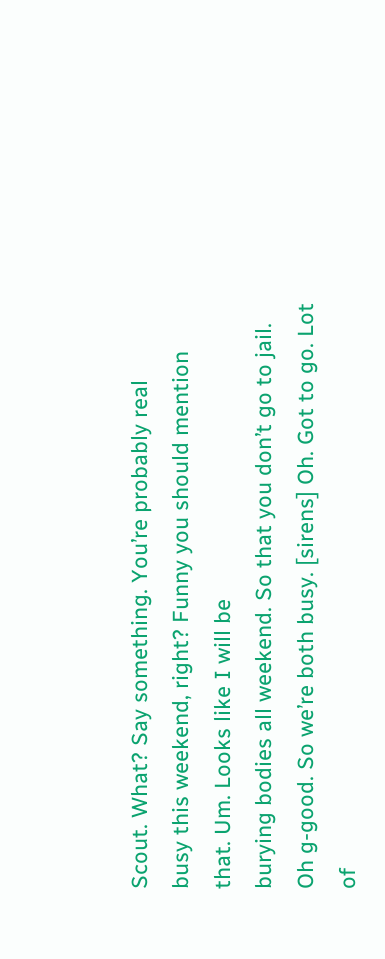Scout. What? Say something. You’re probably real
busy this weekend, right? Funny you should mention that. Um. Looks like I will be
burying bodies all weekend. So that you don’t go to jail. Oh g-good. So we’re both busy. [sirens] Oh. Got to go. Lot of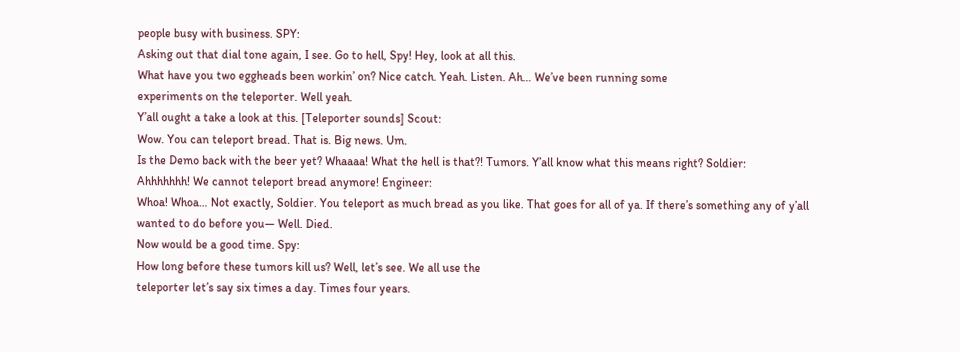people busy with business. SPY:
Asking out that dial tone again, I see. Go to hell, Spy! Hey, look at all this.
What have you two eggheads been workin’ on? Nice catch. Yeah. Listen. Ah… We’ve been running some
experiments on the teleporter. Well yeah.
Y’all ought a take a look at this. [Teleporter sounds] Scout:
Wow. You can teleport bread. That is. Big news. Um.
Is the Demo back with the beer yet? Whaaaa! What the hell is that?! Tumors. Y’all know what this means right? Soldier:
Ahhhhhhh! We cannot teleport bread anymore! Engineer:
Whoa! Whoa… Not exactly, Soldier. You teleport as much bread as you like. That goes for all of ya. If there’s something any of y’all
wanted to do before you— Well. Died.
Now would be a good time. Spy:
How long before these tumors kill us? Well, let’s see. We all use the
teleporter let’s say six times a day. Times four years.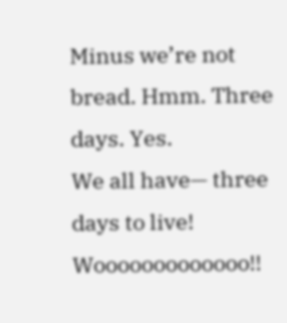Minus we’re not bread. Hmm. Three days. Yes.
We all have— three days to live! Wooooooooooooo!!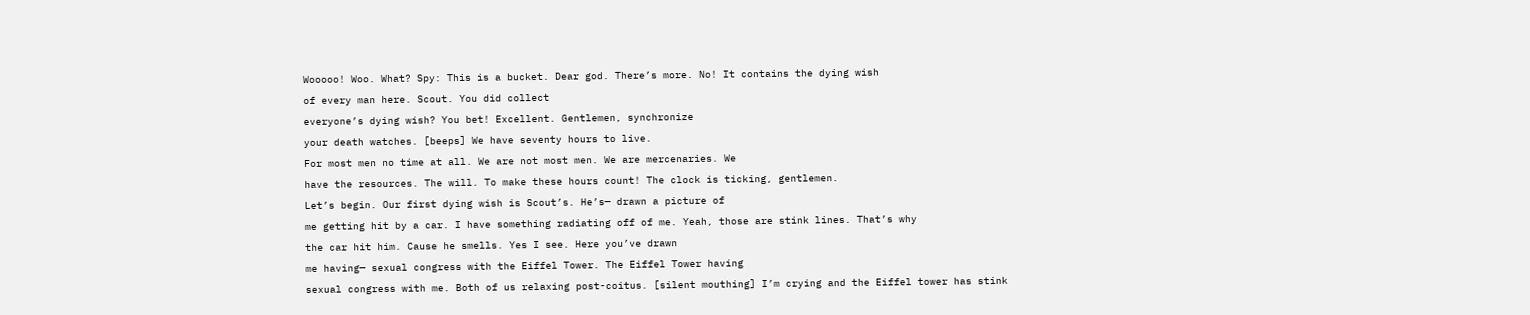Wooooo! Woo. What? Spy: This is a bucket. Dear god. There’s more. No! It contains the dying wish
of every man here. Scout. You did collect
everyone’s dying wish? You bet! Excellent. Gentlemen, synchronize
your death watches. [beeps] We have seventy hours to live.
For most men no time at all. We are not most men. We are mercenaries. We
have the resources. The will. To make these hours count! The clock is ticking, gentlemen.
Let’s begin. Our first dying wish is Scout’s. He’s— drawn a picture of
me getting hit by a car. I have something radiating off of me. Yeah, those are stink lines. That’s why
the car hit him. Cause he smells. Yes I see. Here you’ve drawn
me having— sexual congress with the Eiffel Tower. The Eiffel Tower having
sexual congress with me. Both of us relaxing post-coitus. [silent mouthing] I’m crying and the Eiffel tower has stink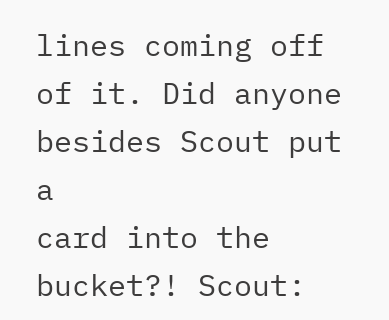lines coming off of it. Did anyone besides Scout put a
card into the bucket?! Scout: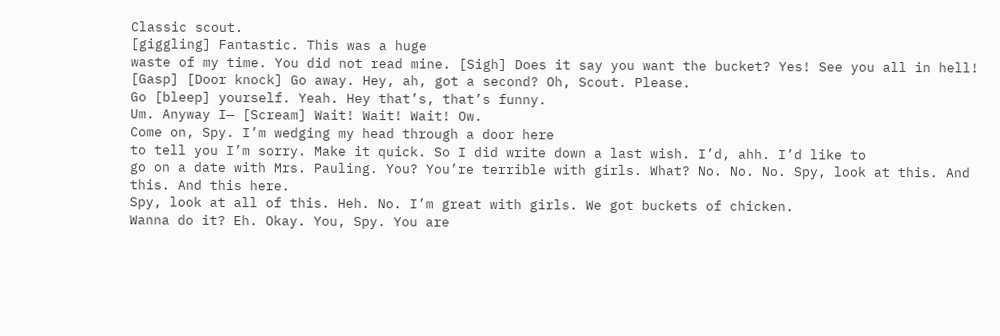Classic scout.
[giggling] Fantastic. This was a huge
waste of my time. You did not read mine. [Sigh] Does it say you want the bucket? Yes! See you all in hell! [Gasp] [Door knock] Go away. Hey, ah, got a second? Oh, Scout. Please.
Go [bleep] yourself. Yeah. Hey that’s, that’s funny.
Um. Anyway I— [Scream] Wait! Wait! Wait! Ow.
Come on, Spy. I’m wedging my head through a door here
to tell you I’m sorry. Make it quick. So I did write down a last wish. I’d, ahh. I’d like to
go on a date with Mrs. Pauling. You? You’re terrible with girls. What? No. No. No. Spy, look at this. And this. And this here.
Spy, look at all of this. Heh. No. I’m great with girls. We got buckets of chicken.
Wanna do it? Eh. Okay. You, Spy. You are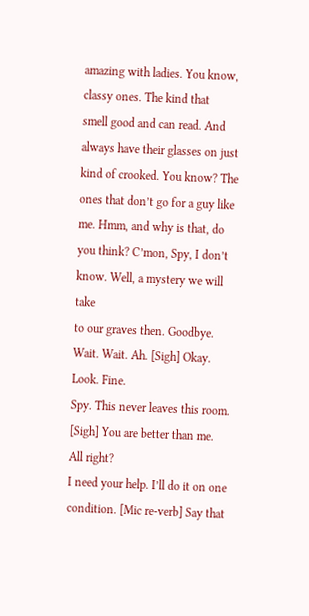amazing with ladies. You know, classy ones. The kind that
smell good and can read. And always have their glasses on just
kind of crooked. You know? The ones that don’t go for a guy like me. Hmm, and why is that, do you think? C’mon, Spy, I don’t know. Well, a mystery we will take
to our graves then. Goodbye. Wait. Wait. Ah. [Sigh] Okay. Look. Fine.
Spy. This never leaves this room. [Sigh] You are better than me. All right?
I need your help. I’ll do it on one condition. [Mic re-verb] Say that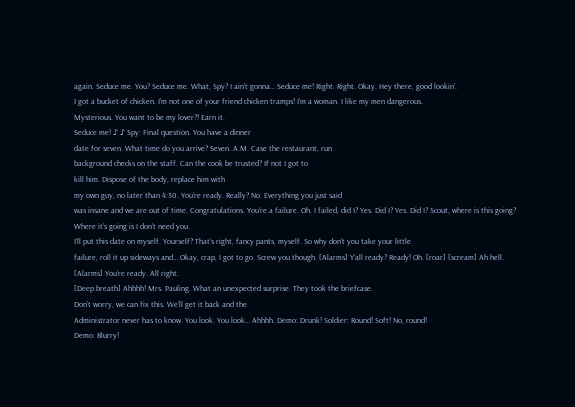again. Seduce me. You? Seduce me. What, Spy? I ain’t gonna… Seduce me! Right. Right. Okay. Hey there, good lookin’.
I got a bucket of chicken. I’m not one of your friend chicken tramps! I’m a woman. I like my men dangerous.
Mysterious. You want to be my lover?! Earn it.
Seduce me! ♪ ♪ Spy: Final question. You have a dinner
date for seven. What time do you arrive? Seven. A.M. Case the restaurant, run
background checks on the staff. Can the cook be trusted? If not I got to
kill him. Dispose of the body, replace him with
my own guy, no later than 4:30. You’re ready. Really? No. Everything you just said
was insane and we are out of time. Congratulations. You’re a failure. Oh. I failed, did I? Yes. Did I? Yes. Did I? Scout, where is this going? Where it’s going is I don’t need you.
I’ll put this date on myself. Yourself? That’s right, fancy pants, myself. So why don’t you take your little
failure, roll it up sideways and… Okay, crap, I got to go. Screw you though. [Alarms] Y’all ready? Ready! Oh. [roar] [scream] Ah hell. [Alarms] You’re ready. All right.
[Deep breath] Ahhhh! Mrs. Pauling. What an unexpected surprise. They took the briefcase.
Don’t worry, we can fix this. We’ll get it back and the
Administrator never has to know. You look. You look… Ahhhh. Demo: Drunk! Soldier: Round! Soft! No, round!
Demo: Blurry!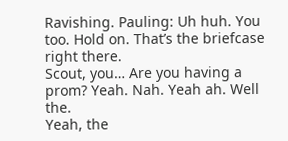Ravishing. Pauling: Uh huh. You too. Hold on. That’s the briefcase right there.
Scout, you… Are you having a prom? Yeah. Nah. Yeah ah. Well the.
Yeah, the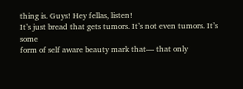thing is. Guys! Hey fellas, listen!
It’s just bread that gets tumors. It’s not even tumors. It’s some
form of self aware beauty mark that— that only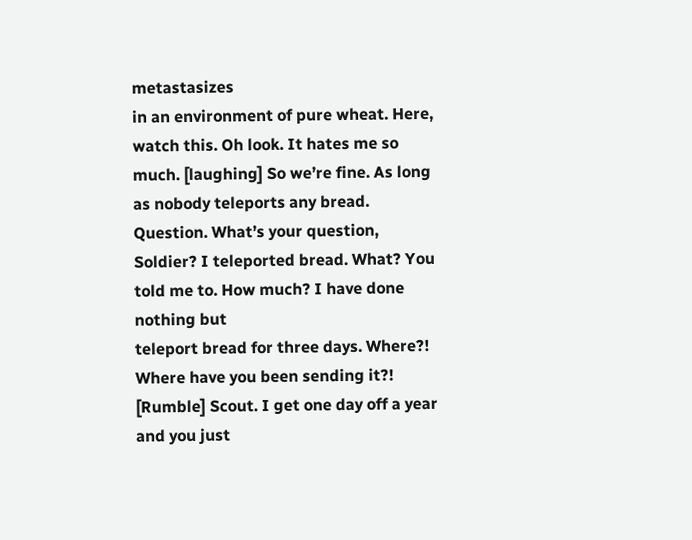metastasizes
in an environment of pure wheat. Here, watch this. Oh look. It hates me so much. [laughing] So we’re fine. As long
as nobody teleports any bread. Question. What’s your question, Soldier? I teleported bread. What? You told me to. How much? I have done nothing but
teleport bread for three days. Where?! Where have you been sending it?! [Rumble] Scout. I get one day off a year
and you just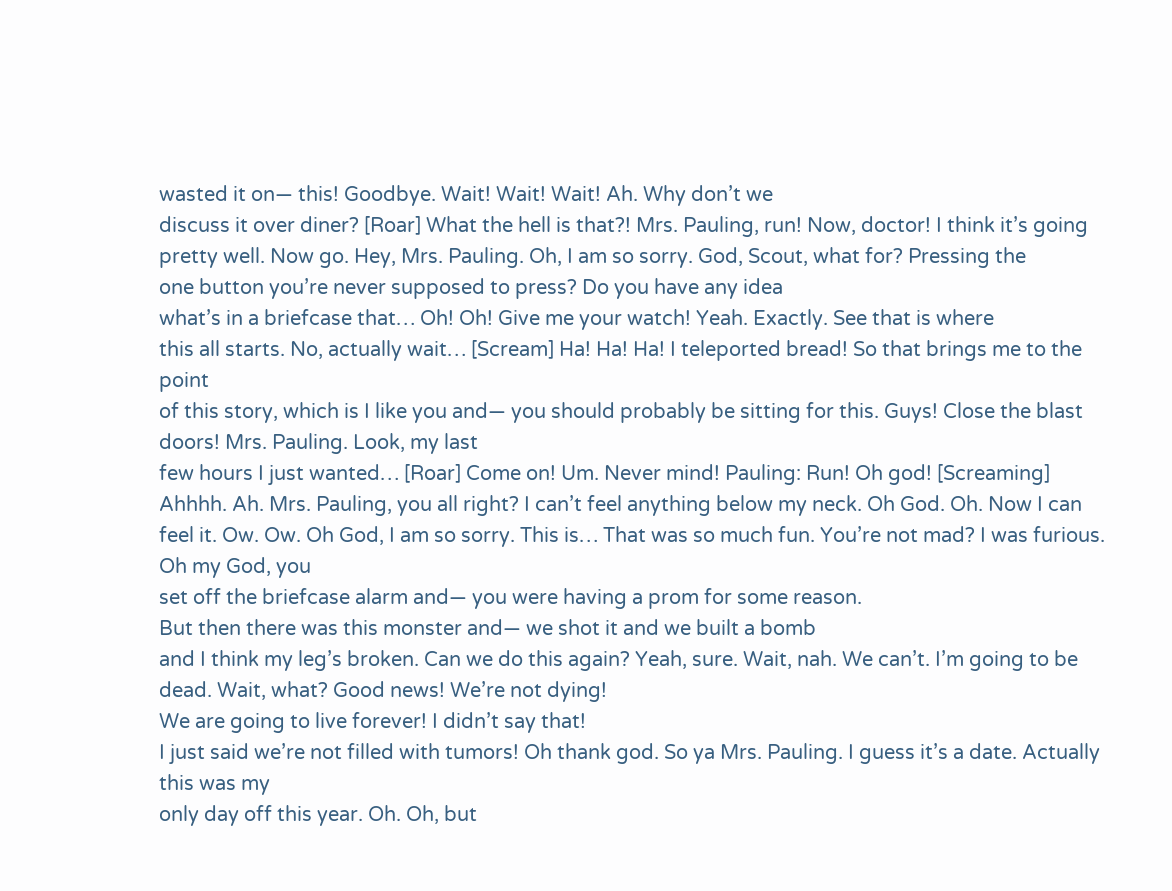wasted it on— this! Goodbye. Wait! Wait! Wait! Ah. Why don’t we
discuss it over diner? [Roar] What the hell is that?! Mrs. Pauling, run! Now, doctor! I think it’s going pretty well. Now go. Hey, Mrs. Pauling. Oh, I am so sorry. God, Scout, what for? Pressing the
one button you’re never supposed to press? Do you have any idea
what’s in a briefcase that… Oh! Oh! Give me your watch! Yeah. Exactly. See that is where
this all starts. No, actually wait… [Scream] Ha! Ha! Ha! I teleported bread! So that brings me to the point
of this story, which is I like you and— you should probably be sitting for this. Guys! Close the blast doors! Mrs. Pauling. Look, my last
few hours I just wanted… [Roar] Come on! Um. Never mind! Pauling: Run! Oh god! [Screaming] Ahhhh. Ah. Mrs. Pauling, you all right? I can’t feel anything below my neck. Oh God. Oh. Now I can feel it. Ow. Ow. Oh God, I am so sorry. This is… That was so much fun. You’re not mad? I was furious. Oh my God, you
set off the briefcase alarm and— you were having a prom for some reason.
But then there was this monster and— we shot it and we built a bomb
and I think my leg’s broken. Can we do this again? Yeah, sure. Wait, nah. We can’t. I’m going to be dead. Wait, what? Good news! We’re not dying!
We are going to live forever! I didn’t say that!
I just said we’re not filled with tumors! Oh thank god. So ya Mrs. Pauling. I guess it’s a date. Actually this was my
only day off this year. Oh. Oh, but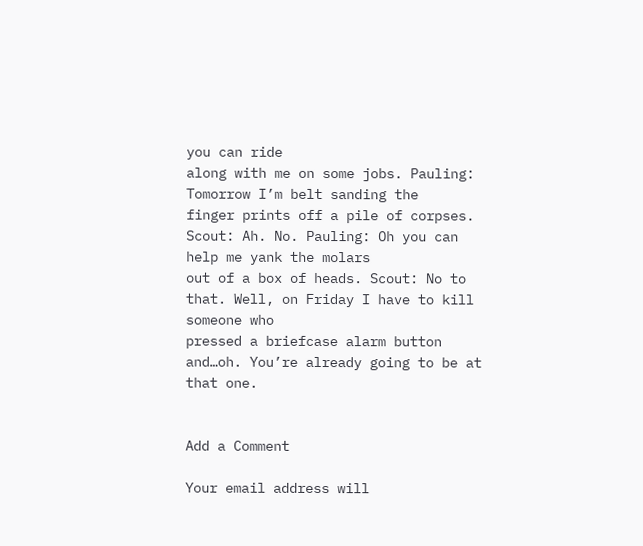you can ride
along with me on some jobs. Pauling: Tomorrow I’m belt sanding the
finger prints off a pile of corpses. Scout: Ah. No. Pauling: Oh you can help me yank the molars
out of a box of heads. Scout: No to that. Well, on Friday I have to kill someone who
pressed a briefcase alarm button and…oh. You’re already going to be at that one.


Add a Comment

Your email address will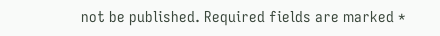not be published. Required fields are marked *